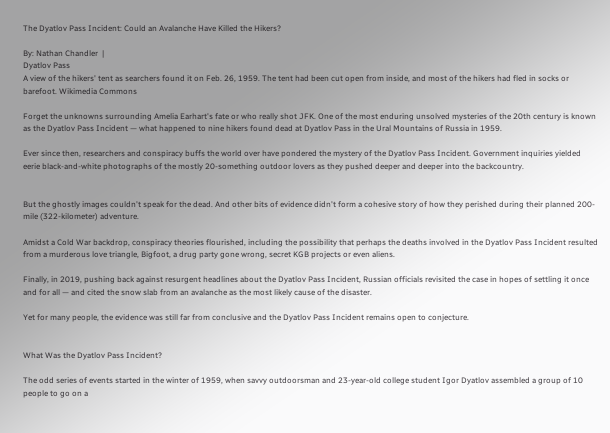The Dyatlov Pass Incident: Could an Avalanche Have Killed the Hikers?

By: Nathan Chandler  |
Dyatlov Pass
A view of the hikers' tent as searchers found it on Feb. 26, 1959. The tent had been cut open from inside, and most of the hikers had fled in socks or barefoot. Wikimedia Commons

Forget the unknowns surrounding Amelia Earhart's fate or who really shot JFK. One of the most enduring unsolved mysteries of the 20th century is known as the Dyatlov Pass Incident — what happened to nine hikers found dead at Dyatlov Pass in the Ural Mountains of Russia in 1959.

Ever since then, researchers and conspiracy buffs the world over have pondered the mystery of the Dyatlov Pass Incident. Government inquiries yielded eerie black-and-white photographs of the mostly 20-something outdoor lovers as they pushed deeper and deeper into the backcountry.


But the ghostly images couldn't speak for the dead. And other bits of evidence didn't form a cohesive story of how they perished during their planned 200-mile (322-kilometer) adventure.

Amidst a Cold War backdrop, conspiracy theories flourished, including the possibility that perhaps the deaths involved in the Dyatlov Pass Incident resulted from a murderous love triangle, Bigfoot, a drug party gone wrong, secret KGB projects or even aliens.

Finally, in 2019, pushing back against resurgent headlines about the Dyatlov Pass Incident, Russian officials revisited the case in hopes of settling it once and for all — and cited the snow slab from an avalanche as the most likely cause of the disaster.

Yet for many people, the evidence was still far from conclusive and the Dyatlov Pass Incident remains open to conjecture.


What Was the Dyatlov Pass Incident?

The odd series of events started in the winter of 1959, when savvy outdoorsman and 23-year-old college student Igor Dyatlov assembled a group of 10 people to go on a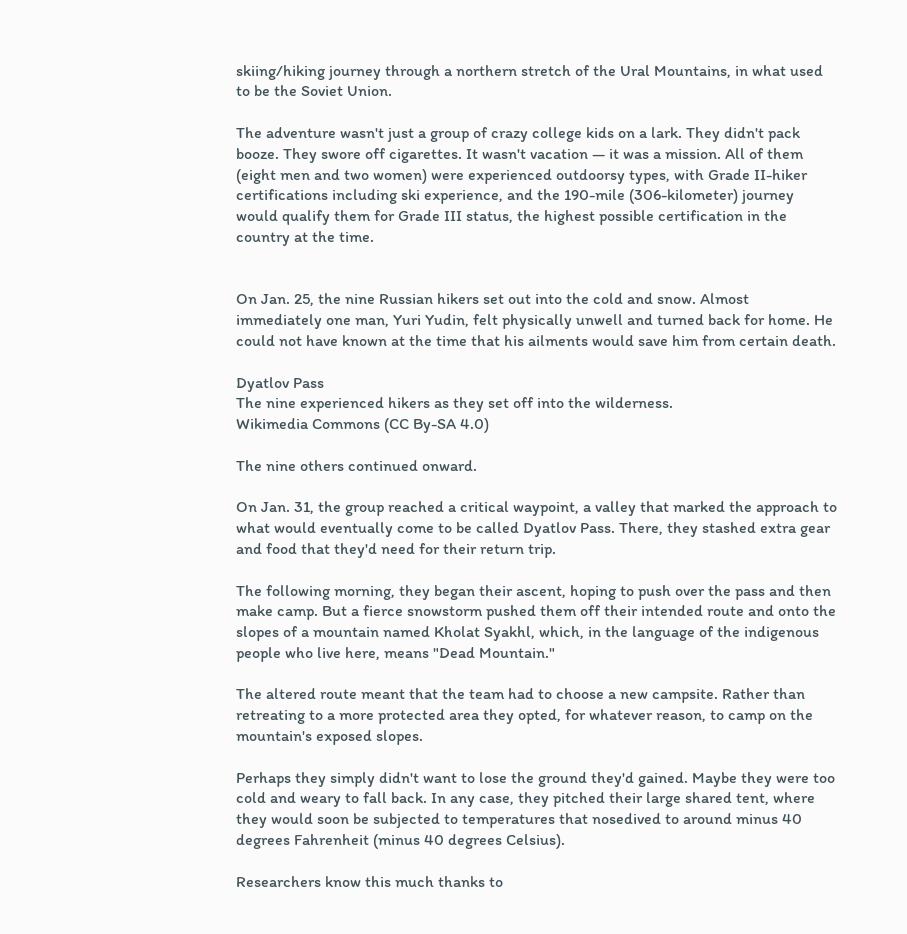skiing/hiking journey through a northern stretch of the Ural Mountains, in what used to be the Soviet Union.

The adventure wasn't just a group of crazy college kids on a lark. They didn't pack booze. They swore off cigarettes. It wasn't vacation — it was a mission. All of them (eight men and two women) were experienced outdoorsy types, with Grade II-hiker certifications including ski experience, and the 190-mile (306-kilometer) journey would qualify them for Grade III status, the highest possible certification in the country at the time.


On Jan. 25, the nine Russian hikers set out into the cold and snow. Almost immediately one man, Yuri Yudin, felt physically unwell and turned back for home. He could not have known at the time that his ailments would save him from certain death.

Dyatlov Pass
The nine experienced hikers as they set off into the wilderness.
Wikimedia Commons (CC By-SA 4.0)

The nine others continued onward.

On Jan. 31, the group reached a critical waypoint, a valley that marked the approach to what would eventually come to be called Dyatlov Pass. There, they stashed extra gear and food that they'd need for their return trip.

The following morning, they began their ascent, hoping to push over the pass and then make camp. But a fierce snowstorm pushed them off their intended route and onto the slopes of a mountain named Kholat Syakhl, which, in the language of the indigenous people who live here, means "Dead Mountain."

The altered route meant that the team had to choose a new campsite. Rather than retreating to a more protected area they opted, for whatever reason, to camp on the mountain's exposed slopes.

Perhaps they simply didn't want to lose the ground they'd gained. Maybe they were too cold and weary to fall back. In any case, they pitched their large shared tent, where they would soon be subjected to temperatures that nosedived to around minus 40 degrees Fahrenheit (minus 40 degrees Celsius).

Researchers know this much thanks to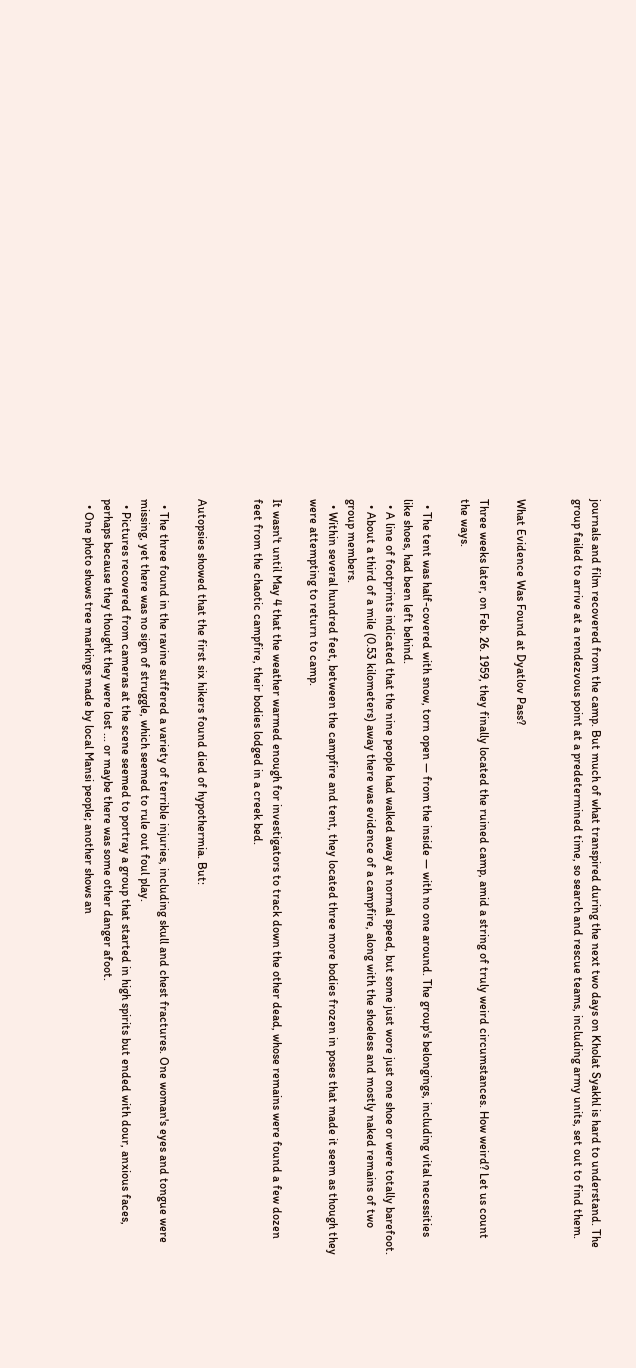journals and film recovered from the camp. But much of what transpired during the next two days on Kholat Syakhl is hard to understand. The group failed to arrive at a rendezvous point at a predetermined time, so search and rescue teams, including army units, set out to find them.


What Evidence Was Found at Dyatlov Pass?

Three weeks later, on Feb. 26. 1959, they finally located the ruined camp, amid a string of truly weird circumstances. How weird? Let us count the ways.

  • The tent was half-covered with snow, torn open — from the inside — with no one around. The group's belongings, including vital necessities like shoes, had been left behind.
  • A line of footprints indicated that the nine people had walked away at normal speed, but some just wore just one shoe or were totally barefoot.
  • About a third of a mile (0.53 kilometers) away there was evidence of a campfire, along with the shoeless and mostly naked remains of two group members.
  • Within several hundred feet, between the campfire and tent, they located three more bodies frozen in poses that made it seem as though they were attempting to return to camp.

It wasn't until May 4 that the weather warmed enough for investigators to track down the other dead, whose remains were found a few dozen feet from the chaotic campfire, their bodies lodged in a creek bed.


Autopsies showed that the first six hikers found died of hypothermia. But:

  • The three found in the ravine suffered a variety of terrible injuries, including skull and chest fractures. One woman's eyes and tongue were missing, yet there was no sign of struggle, which seemed to rule out foul play.
  • Pictures recovered from cameras at the scene seemed to portray a group that started in high spirits but ended with dour, anxious faces, perhaps because they thought they were lost ... or maybe there was some other danger afoot.
  • One photo shows tree markings made by local Mansi people; another shows an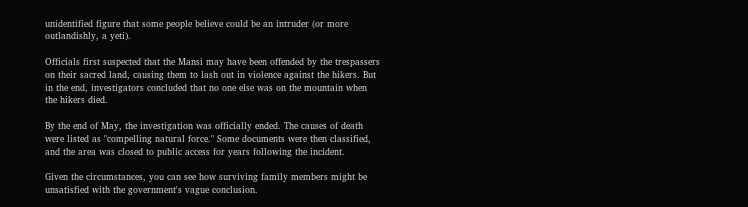unidentified figure that some people believe could be an intruder (or more outlandishly, a yeti).

Officials first suspected that the Mansi may have been offended by the trespassers on their sacred land, causing them to lash out in violence against the hikers. But in the end, investigators concluded that no one else was on the mountain when the hikers died.

By the end of May, the investigation was officially ended. The causes of death were listed as "compelling natural force." Some documents were then classified, and the area was closed to public access for years following the incident.

Given the circumstances, you can see how surviving family members might be unsatisfied with the government's vague conclusion.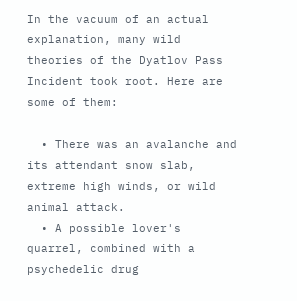In the vacuum of an actual explanation, many wild theories of the Dyatlov Pass Incident took root. Here are some of them:

  • There was an avalanche and its attendant snow slab, extreme high winds, or wild animal attack.
  • A possible lover's quarrel, combined with a psychedelic drug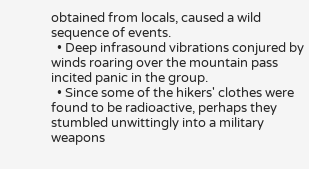obtained from locals, caused a wild sequence of events.
  • Deep infrasound vibrations conjured by winds roaring over the mountain pass incited panic in the group.
  • Since some of the hikers' clothes were found to be radioactive, perhaps they stumbled unwittingly into a military weapons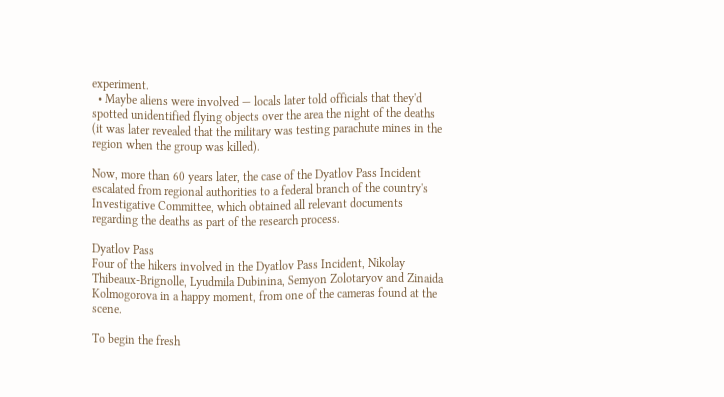experiment.
  • Maybe aliens were involved — locals later told officials that they'd spotted unidentified flying objects over the area the night of the deaths (it was later revealed that the military was testing parachute mines in the region when the group was killed).

Now, more than 60 years later, the case of the Dyatlov Pass Incident escalated from regional authorities to a federal branch of the country's Investigative Committee, which obtained all relevant documents regarding the deaths as part of the research process.

Dyatlov Pass
Four of the hikers involved in the Dyatlov Pass Incident, Nikolay Thibeaux-Brignolle, Lyudmila Dubinina, Semyon Zolotaryov and Zinaida Kolmogorova in a happy moment, from one of the cameras found at the scene.

To begin the fresh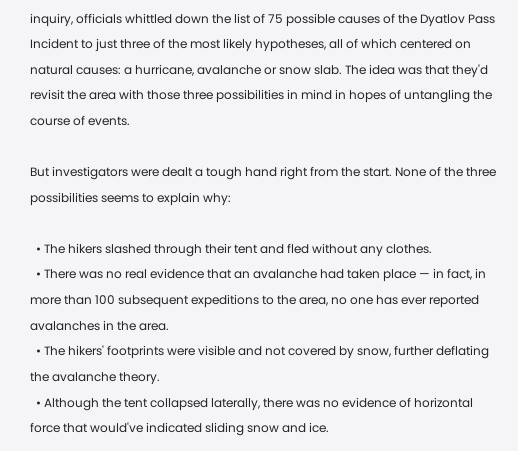inquiry, officials whittled down the list of 75 possible causes of the Dyatlov Pass Incident to just three of the most likely hypotheses, all of which centered on natural causes: a hurricane, avalanche or snow slab. The idea was that they'd revisit the area with those three possibilities in mind in hopes of untangling the course of events.

But investigators were dealt a tough hand right from the start. None of the three possibilities seems to explain why:

  • The hikers slashed through their tent and fled without any clothes.
  • There was no real evidence that an avalanche had taken place — in fact, in more than 100 subsequent expeditions to the area, no one has ever reported avalanches in the area.
  • The hikers' footprints were visible and not covered by snow, further deflating the avalanche theory.
  • Although the tent collapsed laterally, there was no evidence of horizontal force that would've indicated sliding snow and ice.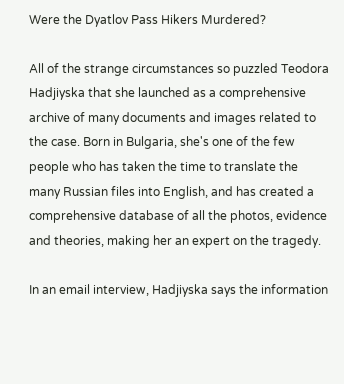Were the Dyatlov Pass Hikers Murdered?

All of the strange circumstances so puzzled Teodora Hadjiyska that she launched as a comprehensive archive of many documents and images related to the case. Born in Bulgaria, she's one of the few people who has taken the time to translate the many Russian files into English, and has created a comprehensive database of all the photos, evidence and theories, making her an expert on the tragedy.

In an email interview, Hadjiyska says the information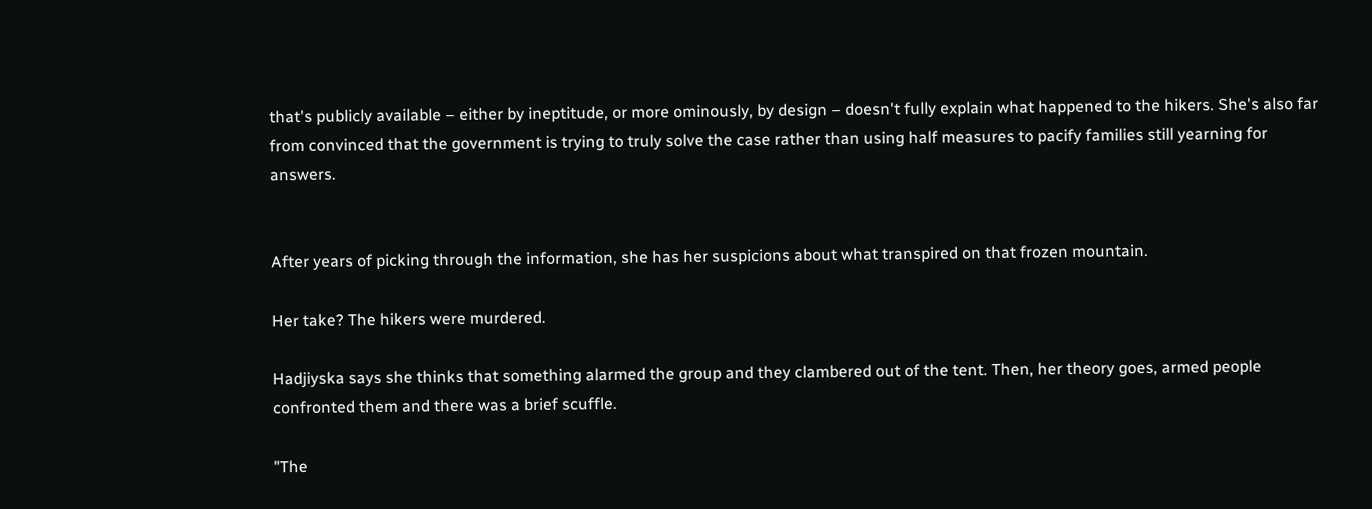that's publicly available – either by ineptitude, or more ominously, by design – doesn't fully explain what happened to the hikers. She's also far from convinced that the government is trying to truly solve the case rather than using half measures to pacify families still yearning for answers.


After years of picking through the information, she has her suspicions about what transpired on that frozen mountain.

Her take? The hikers were murdered.

Hadjiyska says she thinks that something alarmed the group and they clambered out of the tent. Then, her theory goes, armed people confronted them and there was a brief scuffle.

"The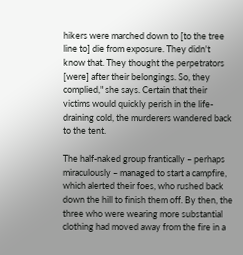hikers were marched down to [to the tree line to] die from exposure. They didn't know that. They thought the perpetrators [were] after their belongings. So, they complied," she says. Certain that their victims would quickly perish in the life-draining cold, the murderers wandered back to the tent.

The half-naked group frantically – perhaps miraculously – managed to start a campfire, which alerted their foes, who rushed back down the hill to finish them off. By then, the three who were wearing more substantial clothing had moved away from the fire in a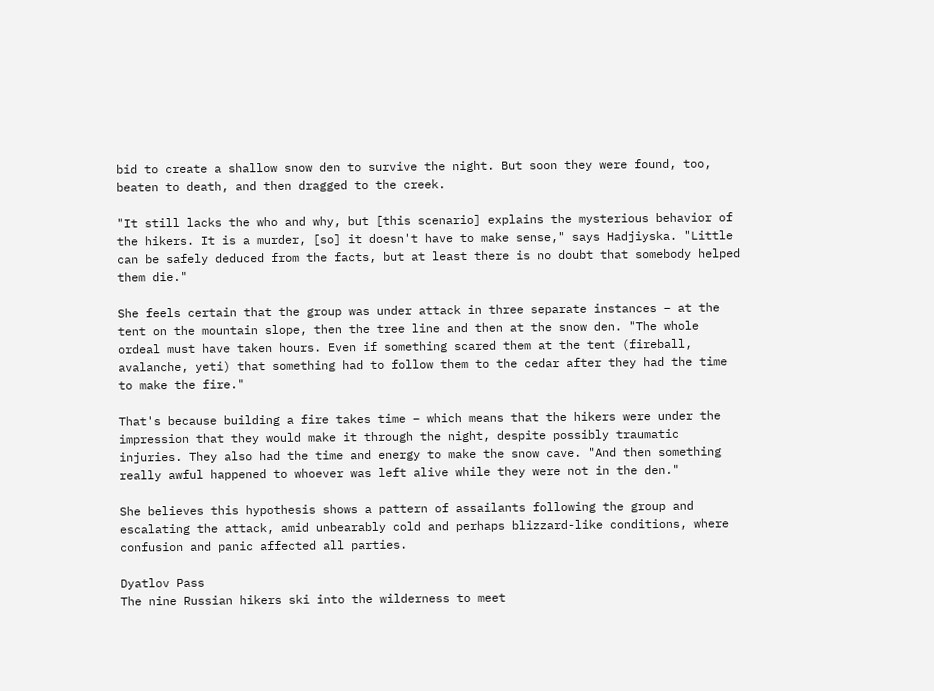bid to create a shallow snow den to survive the night. But soon they were found, too, beaten to death, and then dragged to the creek.

"It still lacks the who and why, but [this scenario] explains the mysterious behavior of the hikers. It is a murder, [so] it doesn't have to make sense," says Hadjiyska. "Little can be safely deduced from the facts, but at least there is no doubt that somebody helped them die."

She feels certain that the group was under attack in three separate instances – at the tent on the mountain slope, then the tree line and then at the snow den. "The whole ordeal must have taken hours. Even if something scared them at the tent (fireball, avalanche, yeti) that something had to follow them to the cedar after they had the time to make the fire."

That's because building a fire takes time – which means that the hikers were under the impression that they would make it through the night, despite possibly traumatic injuries. They also had the time and energy to make the snow cave. "And then something really awful happened to whoever was left alive while they were not in the den."

She believes this hypothesis shows a pattern of assailants following the group and escalating the attack, amid unbearably cold and perhaps blizzard-like conditions, where confusion and panic affected all parties.

Dyatlov Pass
The nine Russian hikers ski into the wilderness to meet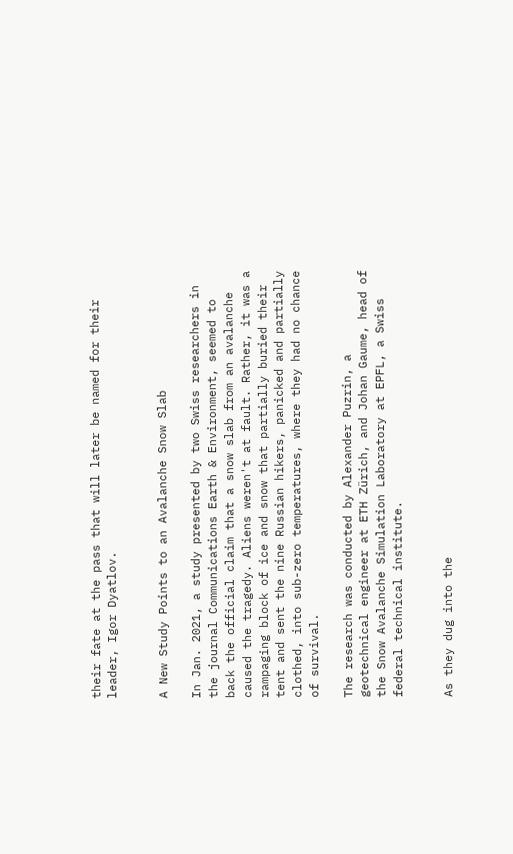their fate at the pass that will later be named for their leader, Igor Dyatlov.


A New Study Points to an Avalanche Snow Slab

In Jan. 2021, a study presented by two Swiss researchers in the journal Communications Earth & Environment, seemed to back the official claim that a snow slab from an avalanche caused the tragedy. Aliens weren't at fault. Rather, it was a rampaging block of ice and snow that partially buried their tent and sent the nine Russian hikers, panicked and partially clothed, into sub-zero temperatures, where they had no chance of survival.

The research was conducted by Alexander Puzrin, a geotechnical engineer at ETH Zürich, and Johan Gaume, head of the Snow Avalanche Simulation Laboratory at EPFL, a Swiss federal technical institute.


As they dug into the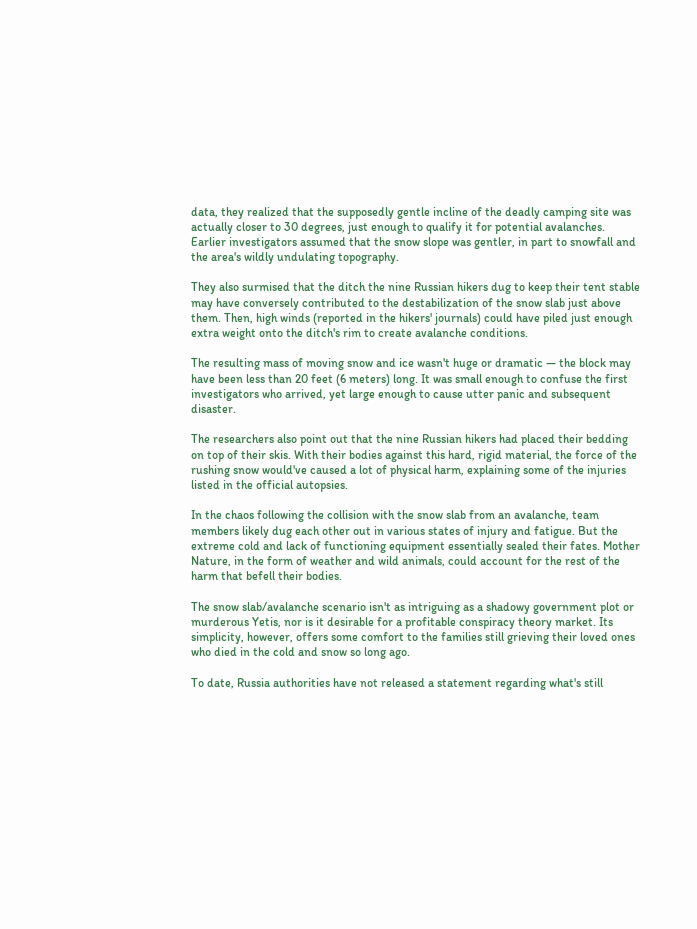data, they realized that the supposedly gentle incline of the deadly camping site was actually closer to 30 degrees, just enough to qualify it for potential avalanches. Earlier investigators assumed that the snow slope was gentler, in part to snowfall and the area's wildly undulating topography.

They also surmised that the ditch the nine Russian hikers dug to keep their tent stable may have conversely contributed to the destabilization of the snow slab just above them. Then, high winds (reported in the hikers' journals) could have piled just enough extra weight onto the ditch's rim to create avalanche conditions.

The resulting mass of moving snow and ice wasn't huge or dramatic — the block may have been less than 20 feet (6 meters) long. It was small enough to confuse the first investigators who arrived, yet large enough to cause utter panic and subsequent disaster.

The researchers also point out that the nine Russian hikers had placed their bedding on top of their skis. With their bodies against this hard, rigid material, the force of the rushing snow would've caused a lot of physical harm, explaining some of the injuries listed in the official autopsies.

In the chaos following the collision with the snow slab from an avalanche, team members likely dug each other out in various states of injury and fatigue. But the extreme cold and lack of functioning equipment essentially sealed their fates. Mother Nature, in the form of weather and wild animals, could account for the rest of the harm that befell their bodies.

The snow slab/avalanche scenario isn't as intriguing as a shadowy government plot or murderous Yetis, nor is it desirable for a profitable conspiracy theory market. Its simplicity, however, offers some comfort to the families still grieving their loved ones who died in the cold and snow so long ago.

To date, Russia authorities have not released a statement regarding what's still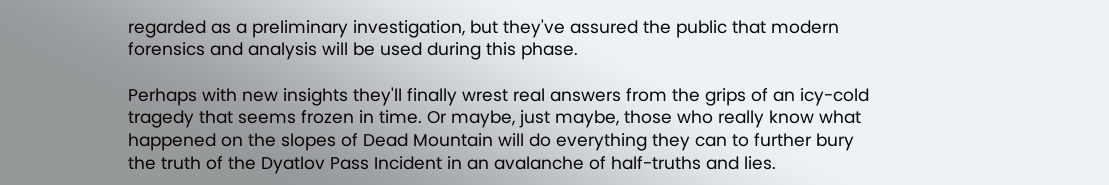regarded as a preliminary investigation, but they've assured the public that modern forensics and analysis will be used during this phase.

Perhaps with new insights they'll finally wrest real answers from the grips of an icy-cold tragedy that seems frozen in time. Or maybe, just maybe, those who really know what happened on the slopes of Dead Mountain will do everything they can to further bury the truth of the Dyatlov Pass Incident in an avalanche of half-truths and lies.